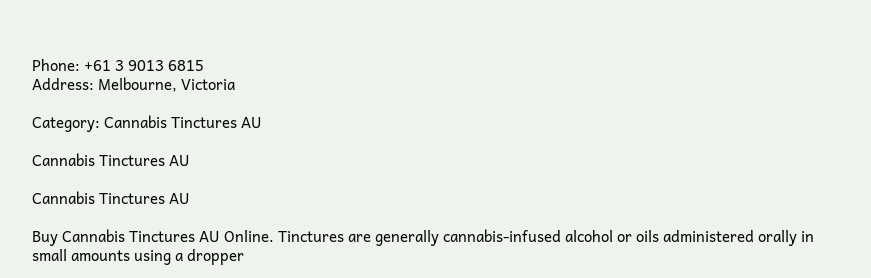Phone: +61 3 9013 6815
Address: Melbourne, Victoria

Category: Cannabis Tinctures AU

Cannabis Tinctures AU

Cannabis Tinctures AU

Buy Cannabis Tinctures AU Online. Tinctures are generally cannabis-infused alcohol or oils administered orally in small amounts using a dropper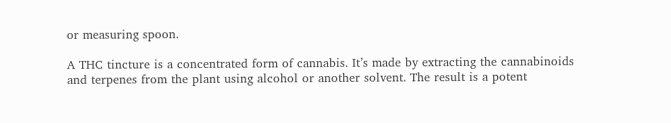or measuring spoon.

A THC tincture is a concentrated form of cannabis. It’s made by extracting the cannabinoids and terpenes from the plant using alcohol or another solvent. The result is a potent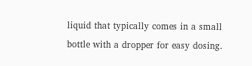liquid that typically comes in a small bottle with a dropper for easy dosing.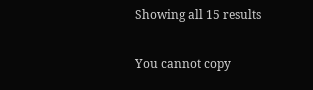Showing all 15 results

You cannot copy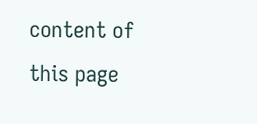content of this page